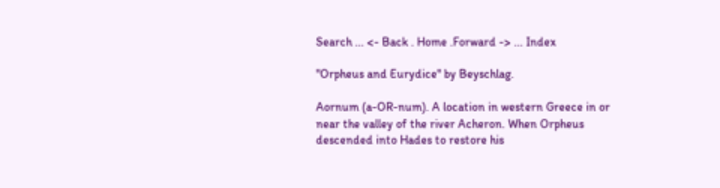Search ... <- Back . Home .Forward -> ... Index

"Orpheus and Eurydice" by Beyschlag.

Aornum (a-OR-num). A location in western Greece in or near the valley of the river Acheron. When Orpheus descended into Hades to restore his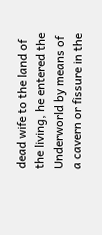dead wife to the land of the living, he entered the Underworld by means of a cavern or fissure in the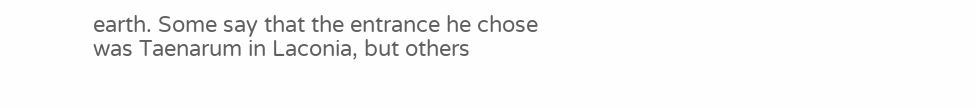earth. Some say that the entrance he chose was Taenarum in Laconia, but others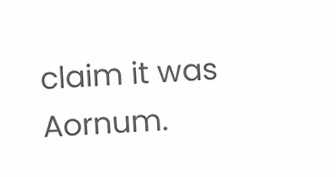claim it was Aornum.